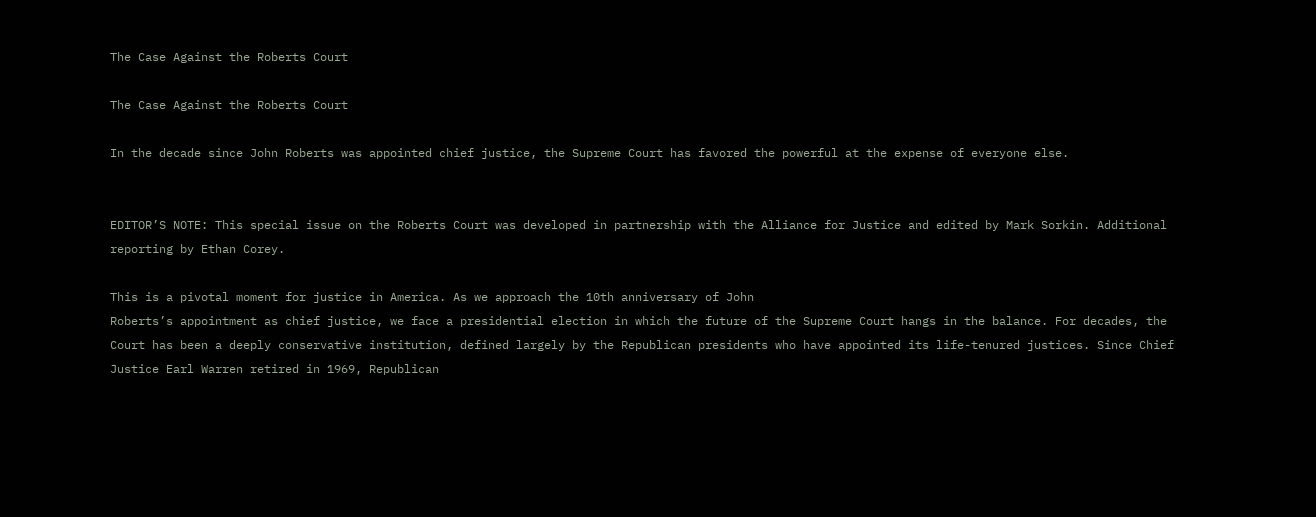The Case Against the Roberts Court

The Case Against the Roberts Court

In the decade since John Roberts was appointed chief justice, the Supreme Court has favored the powerful at the expense of everyone else.


EDITOR’S NOTE: This special issue on the Roberts Court was developed in partnership with the Alliance for Justice and edited by Mark Sorkin. Additional reporting by Ethan Corey.

This is a pivotal moment for justice in America. As we approach the 10th anniversary of John
Roberts’s appointment as chief justice, we face a presidential election in which the future of the Supreme Court hangs in the balance. For decades, the Court has been a deeply conservative institution, defined largely by the Republican presidents who have appointed its life-tenured justices. Since Chief Justice Earl Warren retired in 1969, Republican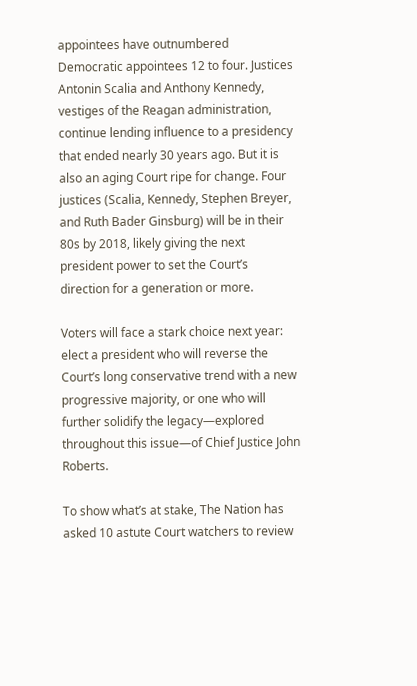appointees have outnumbered Democratic appointees 12 to four. Justices Antonin Scalia and Anthony Kennedy, vestiges of the Reagan administration, continue lending influence to a presidency that ended nearly 30 years ago. But it is also an aging Court ripe for change. Four justices (Scalia, Kennedy, Stephen Breyer, and Ruth Bader Ginsburg) will be in their 80s by 2018, likely giving the next president power to set the Court’s direction for a generation or more.

Voters will face a stark choice next year: elect a president who will reverse the Court’s long conservative trend with a new progressive majority, or one who will further solidify the legacy—explored throughout this issue—of Chief Justice John Roberts.

To show what’s at stake, The Nation has asked 10 astute Court watchers to review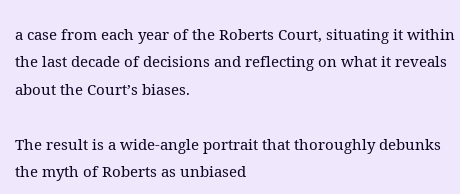a case from each year of the Roberts Court, situating it within the last decade of decisions and reflecting on what it reveals about the Court’s biases.

The result is a wide-angle portrait that thoroughly debunks the myth of Roberts as unbiased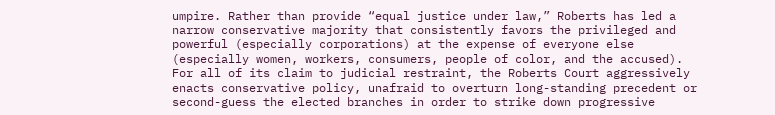umpire. Rather than provide “equal justice under law,” Roberts has led a narrow conservative majority that consistently favors the privileged and powerful (especially corporations) at the expense of everyone else (especially women, workers, consumers, people of color, and the accused). For all of its claim to judicial restraint, the Roberts Court aggressively enacts conservative policy, unafraid to overturn long-standing precedent or second-guess the elected branches in order to strike down progressive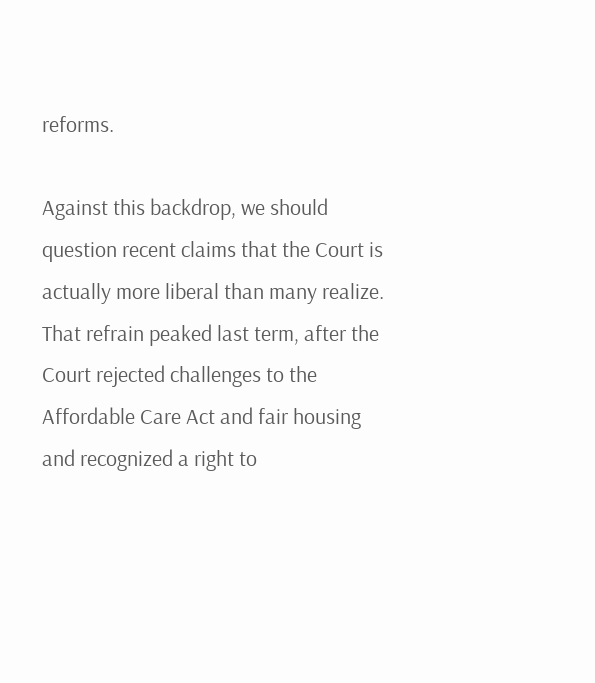reforms.

Against this backdrop, we should question recent claims that the Court is actually more liberal than many realize. That refrain peaked last term, after the Court rejected challenges to the Affordable Care Act and fair housing and recognized a right to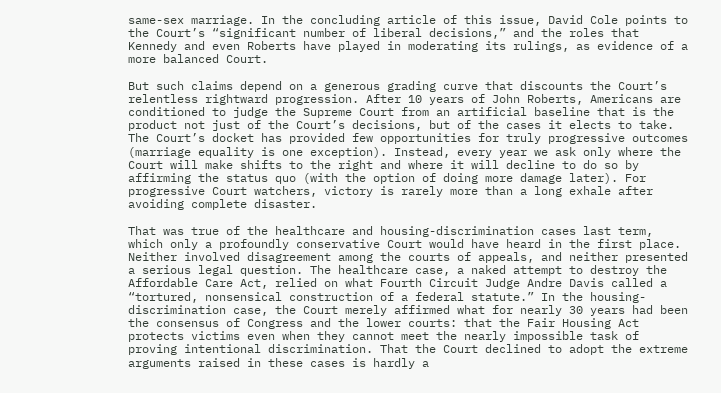same-sex marriage. In the concluding article of this issue, David Cole points to the Court’s “significant number of liberal decisions,” and the roles that Kennedy and even Roberts have played in moderating its rulings, as evidence of a more balanced Court.

But such claims depend on a generous grading curve that discounts the Court’s relentless rightward progression. After 10 years of John Roberts, Americans are conditioned to judge the Supreme Court from an artificial baseline that is the product not just of the Court’s decisions, but of the cases it elects to take. The Court’s docket has provided few opportunities for truly progressive outcomes (marriage equality is one exception). Instead, every year we ask only where the Court will make shifts to the right and where it will decline to do so by affirming the status quo (with the option of doing more damage later). For progressive Court watchers, victory is rarely more than a long exhale after avoiding complete disaster.

That was true of the healthcare and housing-discrimination cases last term, which only a profoundly conservative Court would have heard in the first place. Neither involved disagreement among the courts of appeals, and neither presented a serious legal question. The healthcare case, a naked attempt to destroy the Affordable Care Act, relied on what Fourth Circuit Judge Andre Davis called a “tortured, nonsensical construction of a federal statute.” In the housing-discrimination case, the Court merely affirmed what for nearly 30 years had been the consensus of Congress and the lower courts: that the Fair Housing Act protects victims even when they cannot meet the nearly impossible task of proving intentional discrimination. That the Court declined to adopt the extreme arguments raised in these cases is hardly a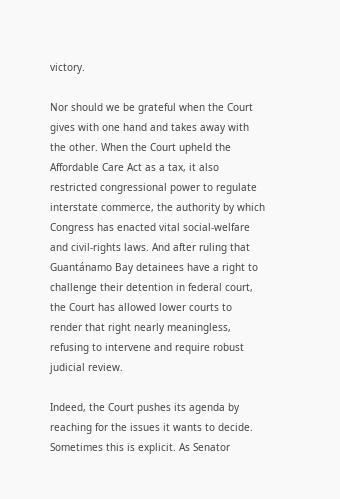victory.

Nor should we be grateful when the Court gives with one hand and takes away with the other. When the Court upheld the Affordable Care Act as a tax, it also restricted congressional power to regulate interstate commerce, the authority by which Congress has enacted vital social-welfare and civil-rights laws. And after ruling that Guantánamo Bay detainees have a right to challenge their detention in federal court, the Court has allowed lower courts to render that right nearly meaningless, refusing to intervene and require robust judicial review.

Indeed, the Court pushes its agenda by reaching for the issues it wants to decide. Sometimes this is explicit. As Senator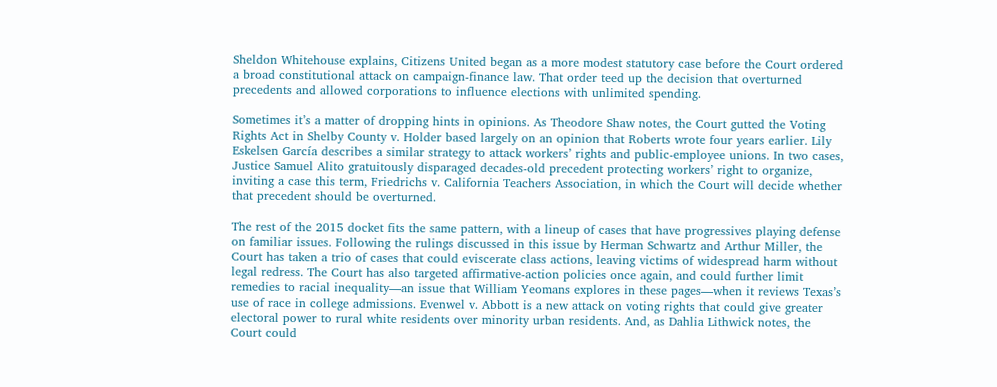Sheldon Whitehouse explains, Citizens United began as a more modest statutory case before the Court ordered a broad constitutional attack on campaign-finance law. That order teed up the decision that overturned precedents and allowed corporations to influence elections with unlimited spending.

Sometimes it’s a matter of dropping hints in opinions. As Theodore Shaw notes, the Court gutted the Voting Rights Act in Shelby County v. Holder based largely on an opinion that Roberts wrote four years earlier. Lily Eskelsen García describes a similar strategy to attack workers’ rights and public-employee unions. In two cases, Justice Samuel Alito gratuitously disparaged decades-old precedent protecting workers’ right to organize, inviting a case this term, Friedrichs v. California Teachers Association, in which the Court will decide whether that precedent should be overturned.

The rest of the 2015 docket fits the same pattern, with a lineup of cases that have progressives playing defense on familiar issues. Following the rulings discussed in this issue by Herman Schwartz and Arthur Miller, the Court has taken a trio of cases that could eviscerate class actions, leaving victims of widespread harm without legal redress. The Court has also targeted affirmative-action policies once again, and could further limit remedies to racial inequality—an issue that William Yeomans explores in these pages—when it reviews Texas’s use of race in college admissions. Evenwel v. Abbott is a new attack on voting rights that could give greater electoral power to rural white residents over minority urban residents. And, as Dahlia Lithwick notes, the Court could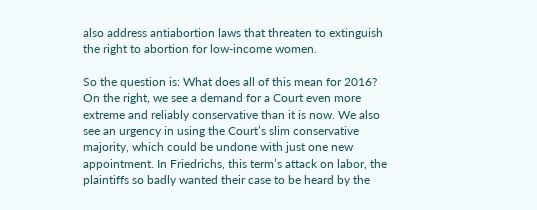also address antiabortion laws that threaten to extinguish the right to abortion for low-income women.

So the question is: What does all of this mean for 2016? On the right, we see a demand for a Court even more extreme and reliably conservative than it is now. We also see an urgency in using the Court’s slim conservative majority, which could be undone with just one new appointment. In Friedrichs, this term’s attack on labor, the plaintiffs so badly wanted their case to be heard by the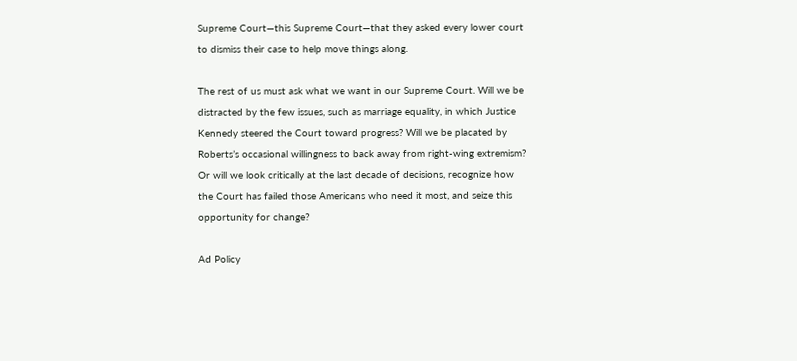Supreme Court—this Supreme Court—that they asked every lower court to dismiss their case to help move things along.

The rest of us must ask what we want in our Supreme Court. Will we be distracted by the few issues, such as marriage equality, in which Justice Kennedy steered the Court toward progress? Will we be placated by Roberts’s occasional willingness to back away from right-wing extremism? Or will we look critically at the last decade of decisions, recognize how the Court has failed those Americans who need it most, and seize this opportunity for change?

Ad Policy